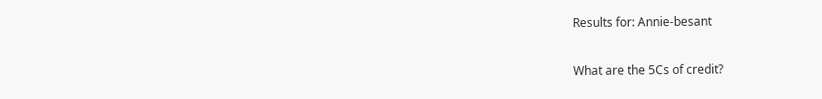Results for: Annie-besant

What are the 5Cs of credit?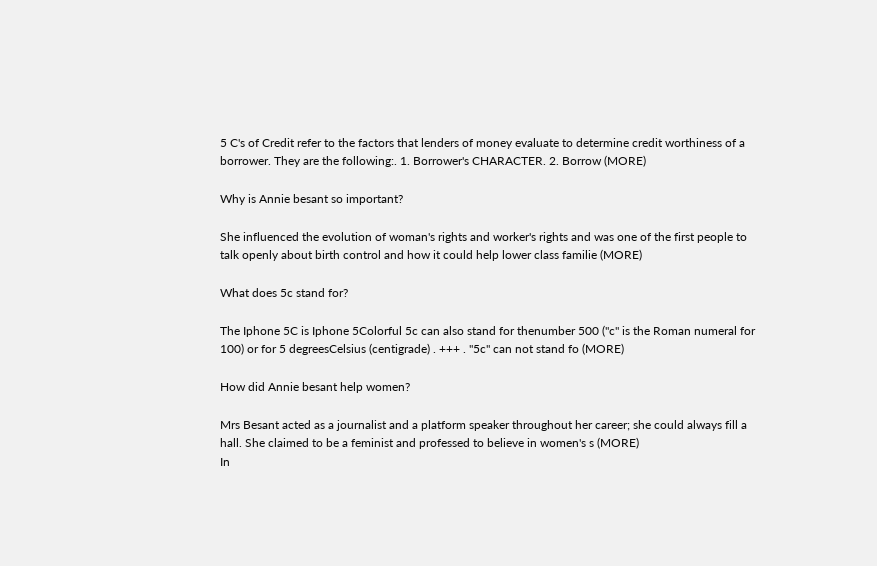5 C's of Credit refer to the factors that lenders of money evaluate to determine credit worthiness of a borrower. They are the following:. 1. Borrower's CHARACTER. 2. Borrow (MORE)

Why is Annie besant so important?

She influenced the evolution of woman's rights and worker's rights and was one of the first people to talk openly about birth control and how it could help lower class familie (MORE)

What does 5c stand for?

The Iphone 5C is Iphone 5Colorful 5c can also stand for thenumber 500 ("c" is the Roman numeral for 100) or for 5 degreesCelsius (centigrade) . +++ . "5c" can not stand fo (MORE)

How did Annie besant help women?

Mrs Besant acted as a journalist and a platform speaker throughout her career; she could always fill a hall. She claimed to be a feminist and professed to believe in women's s (MORE)
In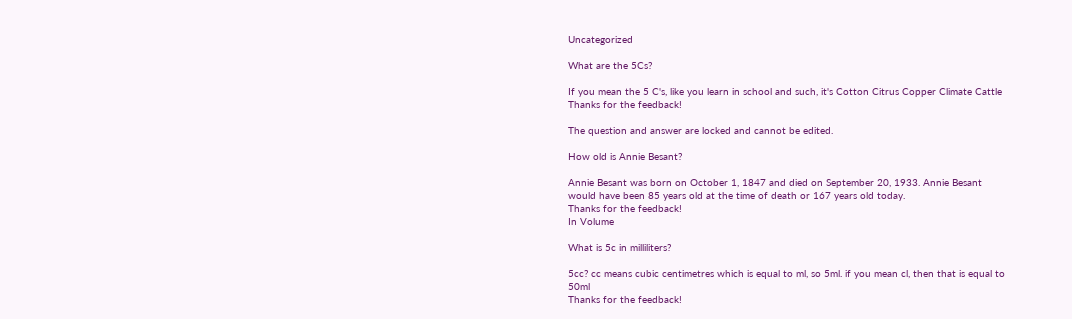Uncategorized

What are the 5Cs?

If you mean the 5 C's, like you learn in school and such, it's Cotton Citrus Copper Climate Cattle
Thanks for the feedback!

The question and answer are locked and cannot be edited.

How old is Annie Besant?

Annie Besant was born on October 1, 1847 and died on September 20, 1933. Annie Besant would have been 85 years old at the time of death or 167 years old today.
Thanks for the feedback!
In Volume

What is 5c in milliliters?

5cc? cc means cubic centimetres which is equal to ml, so 5ml. if you mean cl, then that is equal to 50ml
Thanks for the feedback!